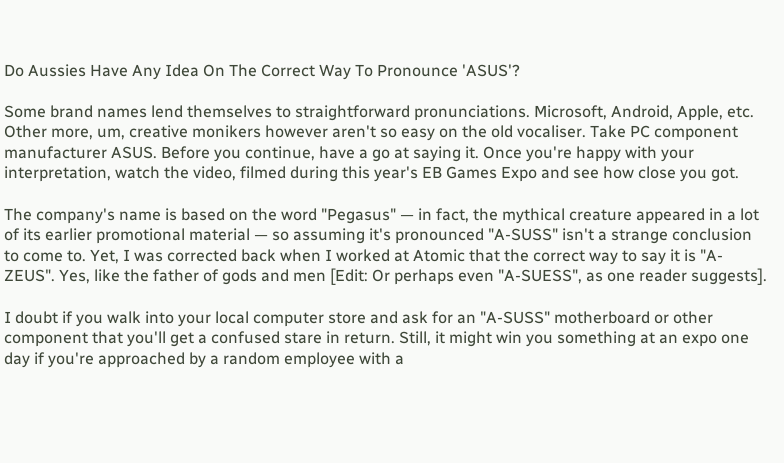Do Aussies Have Any Idea On The Correct Way To Pronounce 'ASUS'?

Some brand names lend themselves to straightforward pronunciations. Microsoft, Android, Apple, etc. Other more, um, creative monikers however aren't so easy on the old vocaliser. Take PC component manufacturer ASUS. Before you continue, have a go at saying it. Once you're happy with your interpretation, watch the video, filmed during this year's EB Games Expo and see how close you got.

The company's name is based on the word "Pegasus" — in fact, the mythical creature appeared in a lot of its earlier promotional material — so assuming it's pronounced "A-SUSS" isn't a strange conclusion to come to. Yet, I was corrected back when I worked at Atomic that the correct way to say it is "A-ZEUS". Yes, like the father of gods and men [Edit: Or perhaps even "A-SUESS", as one reader suggests].

I doubt if you walk into your local computer store and ask for an "A-SUSS" motherboard or other component that you'll get a confused stare in return. Still, it might win you something at an expo one day if you're approached by a random employee with a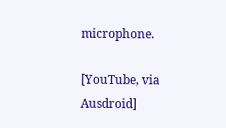microphone.

[YouTube, via Ausdroid]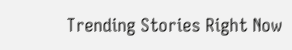Trending Stories Right Now